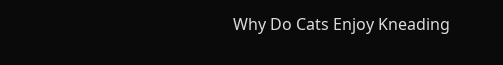Why Do Cats Enjoy Kneading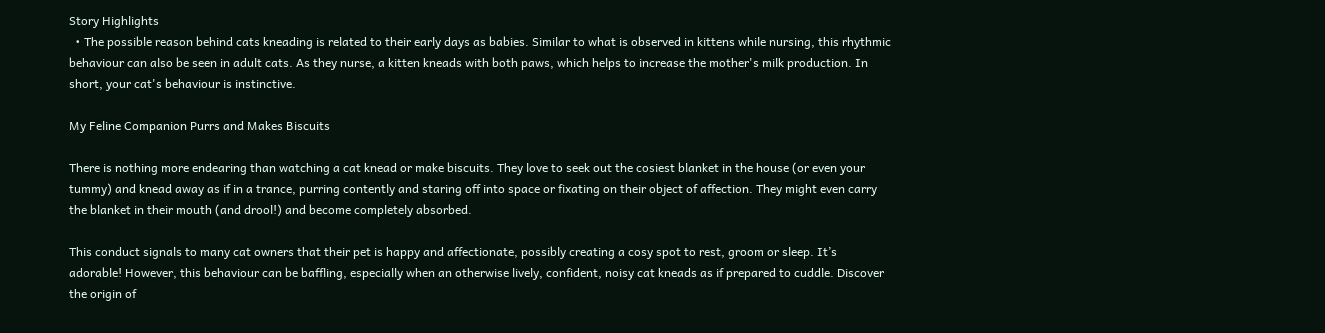Story Highlights
  • The possible reason behind cats kneading is related to their early days as babies. Similar to what is observed in kittens while nursing, this rhythmic behaviour can also be seen in adult cats. As they nurse, a kitten kneads with both paws, which helps to increase the mother's milk production. In short, your cat's behaviour is instinctive.

My Feline Companion Purrs and Makes Biscuits

There is nothing more endearing than watching a cat knead or make biscuits. They love to seek out the cosiest blanket in the house (or even your tummy) and knead away as if in a trance, purring contently and staring off into space or fixating on their object of affection. They might even carry the blanket in their mouth (and drool!) and become completely absorbed.

This conduct signals to many cat owners that their pet is happy and affectionate, possibly creating a cosy spot to rest, groom or sleep. It’s adorable! However, this behaviour can be baffling, especially when an otherwise lively, confident, noisy cat kneads as if prepared to cuddle. Discover the origin of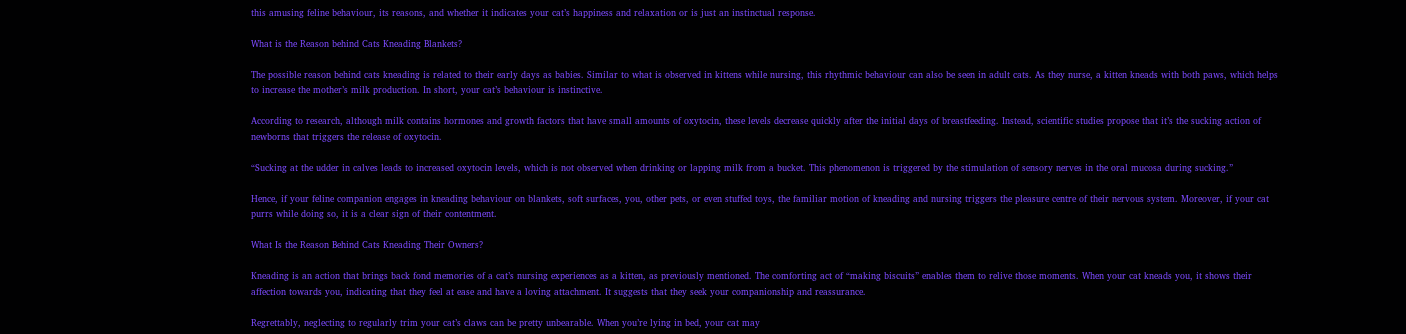this amusing feline behaviour, its reasons, and whether it indicates your cat’s happiness and relaxation or is just an instinctual response.

What is the Reason behind Cats Kneading Blankets?

The possible reason behind cats kneading is related to their early days as babies. Similar to what is observed in kittens while nursing, this rhythmic behaviour can also be seen in adult cats. As they nurse, a kitten kneads with both paws, which helps to increase the mother’s milk production. In short, your cat’s behaviour is instinctive.

According to research, although milk contains hormones and growth factors that have small amounts of oxytocin, these levels decrease quickly after the initial days of breastfeeding. Instead, scientific studies propose that it’s the sucking action of newborns that triggers the release of oxytocin.

“Sucking at the udder in calves leads to increased oxytocin levels, which is not observed when drinking or lapping milk from a bucket. This phenomenon is triggered by the stimulation of sensory nerves in the oral mucosa during sucking.”

Hence, if your feline companion engages in kneading behaviour on blankets, soft surfaces, you, other pets, or even stuffed toys, the familiar motion of kneading and nursing triggers the pleasure centre of their nervous system. Moreover, if your cat purrs while doing so, it is a clear sign of their contentment.

What Is the Reason Behind Cats Kneading Their Owners?

Kneading is an action that brings back fond memories of a cat’s nursing experiences as a kitten, as previously mentioned. The comforting act of “making biscuits” enables them to relive those moments. When your cat kneads you, it shows their affection towards you, indicating that they feel at ease and have a loving attachment. It suggests that they seek your companionship and reassurance.

Regrettably, neglecting to regularly trim your cat’s claws can be pretty unbearable. When you’re lying in bed, your cat may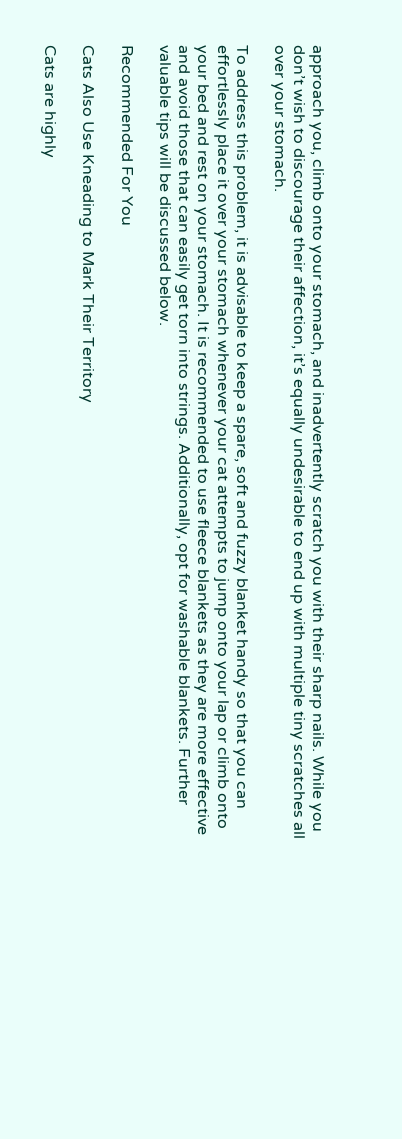approach you, climb onto your stomach, and inadvertently scratch you with their sharp nails. While you don’t wish to discourage their affection, it’s equally undesirable to end up with multiple tiny scratches all over your stomach.

To address this problem, it is advisable to keep a spare, soft and fuzzy blanket handy so that you can effortlessly place it over your stomach whenever your cat attempts to jump onto your lap or climb onto your bed and rest on your stomach. It is recommended to use fleece blankets as they are more effective and avoid those that can easily get torn into strings. Additionally, opt for washable blankets. Further valuable tips will be discussed below.

Recommended For You

Cats Also Use Kneading to Mark Their Territory

Cats are highly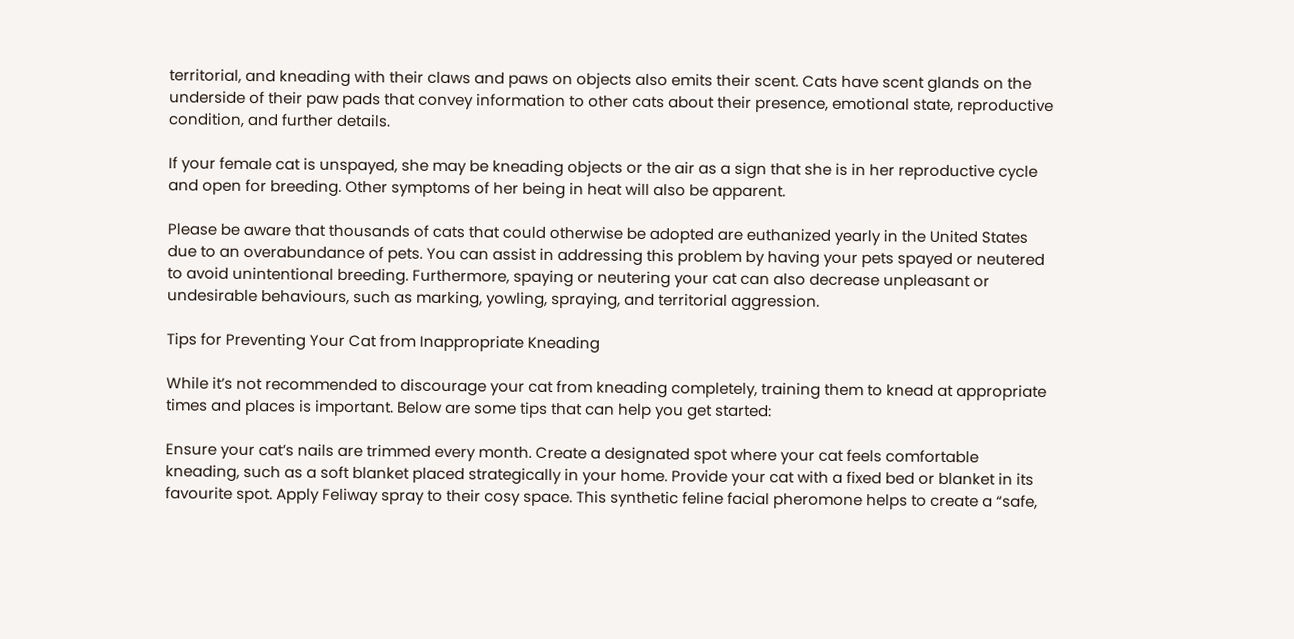territorial, and kneading with their claws and paws on objects also emits their scent. Cats have scent glands on the underside of their paw pads that convey information to other cats about their presence, emotional state, reproductive condition, and further details.

If your female cat is unspayed, she may be kneading objects or the air as a sign that she is in her reproductive cycle and open for breeding. Other symptoms of her being in heat will also be apparent.

Please be aware that thousands of cats that could otherwise be adopted are euthanized yearly in the United States due to an overabundance of pets. You can assist in addressing this problem by having your pets spayed or neutered to avoid unintentional breeding. Furthermore, spaying or neutering your cat can also decrease unpleasant or undesirable behaviours, such as marking, yowling, spraying, and territorial aggression.

Tips for Preventing Your Cat from Inappropriate Kneading

While it’s not recommended to discourage your cat from kneading completely, training them to knead at appropriate times and places is important. Below are some tips that can help you get started:

Ensure your cat’s nails are trimmed every month. Create a designated spot where your cat feels comfortable kneading, such as a soft blanket placed strategically in your home. Provide your cat with a fixed bed or blanket in its favourite spot. Apply Feliway spray to their cosy space. This synthetic feline facial pheromone helps to create a “safe,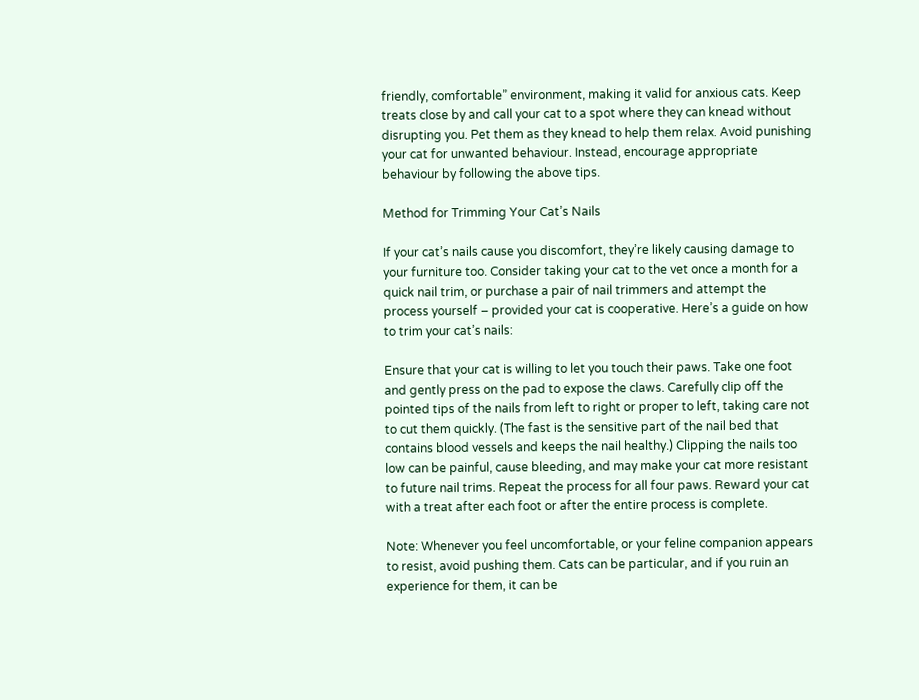friendly, comfortable” environment, making it valid for anxious cats. Keep treats close by and call your cat to a spot where they can knead without disrupting you. Pet them as they knead to help them relax. Avoid punishing your cat for unwanted behaviour. Instead, encourage appropriate behaviour by following the above tips.

Method for Trimming Your Cat’s Nails

If your cat’s nails cause you discomfort, they’re likely causing damage to your furniture too. Consider taking your cat to the vet once a month for a quick nail trim, or purchase a pair of nail trimmers and attempt the process yourself – provided your cat is cooperative. Here’s a guide on how to trim your cat’s nails:

Ensure that your cat is willing to let you touch their paws. Take one foot and gently press on the pad to expose the claws. Carefully clip off the pointed tips of the nails from left to right or proper to left, taking care not to cut them quickly. (The fast is the sensitive part of the nail bed that contains blood vessels and keeps the nail healthy.) Clipping the nails too low can be painful, cause bleeding, and may make your cat more resistant to future nail trims. Repeat the process for all four paws. Reward your cat with a treat after each foot or after the entire process is complete.

Note: Whenever you feel uncomfortable, or your feline companion appears to resist, avoid pushing them. Cats can be particular, and if you ruin an experience for them, it can be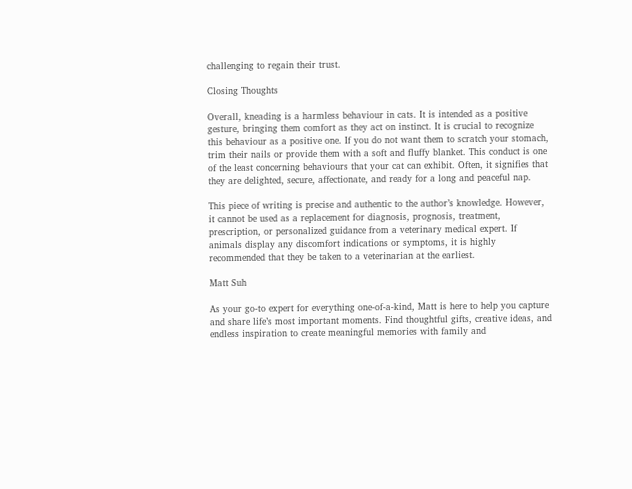challenging to regain their trust.

Closing Thoughts

Overall, kneading is a harmless behaviour in cats. It is intended as a positive gesture, bringing them comfort as they act on instinct. It is crucial to recognize this behaviour as a positive one. If you do not want them to scratch your stomach, trim their nails or provide them with a soft and fluffy blanket. This conduct is one of the least concerning behaviours that your cat can exhibit. Often, it signifies that they are delighted, secure, affectionate, and ready for a long and peaceful nap.

This piece of writing is precise and authentic to the author’s knowledge. However, it cannot be used as a replacement for diagnosis, prognosis, treatment, prescription, or personalized guidance from a veterinary medical expert. If animals display any discomfort indications or symptoms, it is highly recommended that they be taken to a veterinarian at the earliest.

Matt Suh

As your go-to expert for everything one-of-a-kind, Matt is here to help you capture and share life’s most important moments. Find thoughtful gifts, creative ideas, and endless inspiration to create meaningful memories with family and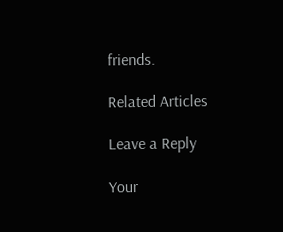friends.

Related Articles

Leave a Reply

Your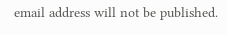email address will not be published.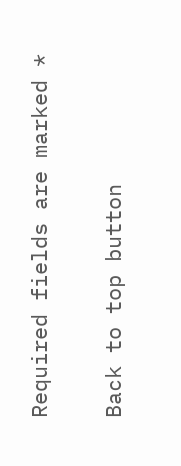Required fields are marked *

Back to top button